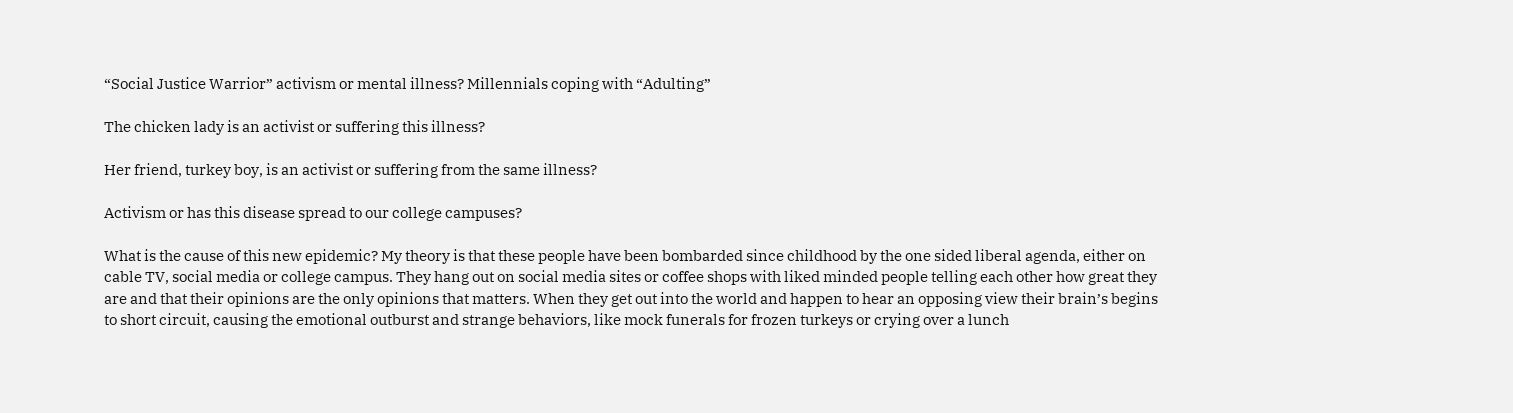“Social Justice Warrior” activism or mental illness? Millennials coping with “Adulting”

The chicken lady is an activist or suffering this illness?

Her friend, turkey boy, is an activist or suffering from the same illness?

Activism or has this disease spread to our college campuses?

What is the cause of this new epidemic? My theory is that these people have been bombarded since childhood by the one sided liberal agenda, either on cable TV, social media or college campus. They hang out on social media sites or coffee shops with liked minded people telling each other how great they are and that their opinions are the only opinions that matters. When they get out into the world and happen to hear an opposing view their brain’s begins to short circuit, causing the emotional outburst and strange behaviors, like mock funerals for frozen turkeys or crying over a lunch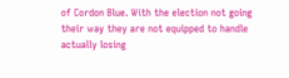of Cordon Blue. With the election not going their way they are not equipped to handle actually losing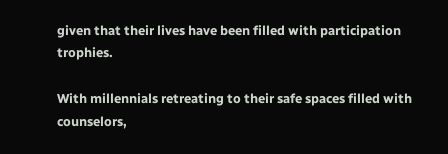given that their lives have been filled with participation trophies.

With millennials retreating to their safe spaces filled with counselors,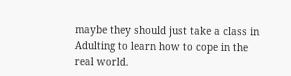maybe they should just take a class in Adulting to learn how to cope in the real world.